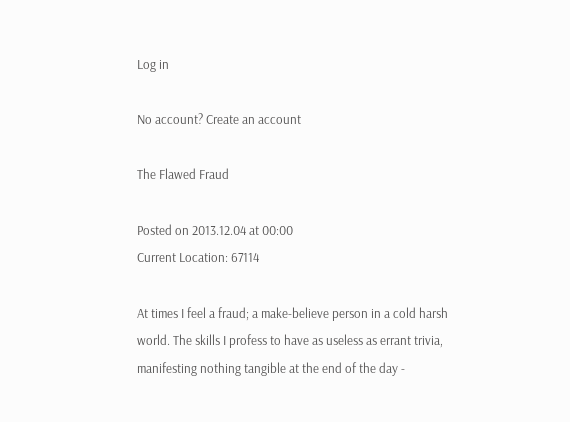Log in

No account? Create an account

The Flawed Fraud

Posted on 2013.12.04 at 00:00
Current Location: 67114

At times I feel a fraud; a make-believe person in a cold harsh world. The skills I profess to have as useless as errant trivia, manifesting nothing tangible at the end of the day -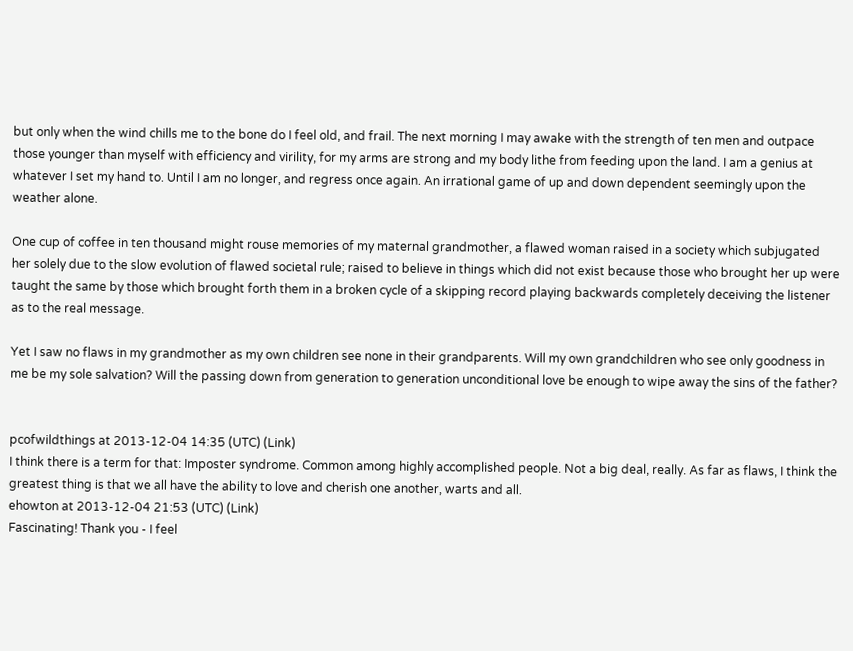but only when the wind chills me to the bone do I feel old, and frail. The next morning I may awake with the strength of ten men and outpace those younger than myself with efficiency and virility, for my arms are strong and my body lithe from feeding upon the land. I am a genius at whatever I set my hand to. Until I am no longer, and regress once again. An irrational game of up and down dependent seemingly upon the weather alone.

One cup of coffee in ten thousand might rouse memories of my maternal grandmother, a flawed woman raised in a society which subjugated her solely due to the slow evolution of flawed societal rule; raised to believe in things which did not exist because those who brought her up were taught the same by those which brought forth them in a broken cycle of a skipping record playing backwards completely deceiving the listener as to the real message.

Yet I saw no flaws in my grandmother as my own children see none in their grandparents. Will my own grandchildren who see only goodness in me be my sole salvation? Will the passing down from generation to generation unconditional love be enough to wipe away the sins of the father?


pcofwildthings at 2013-12-04 14:35 (UTC) (Link)
I think there is a term for that: Imposter syndrome. Common among highly accomplished people. Not a big deal, really. As far as flaws, I think the greatest thing is that we all have the ability to love and cherish one another, warts and all.
ehowton at 2013-12-04 21:53 (UTC) (Link)
Fascinating! Thank you - I feel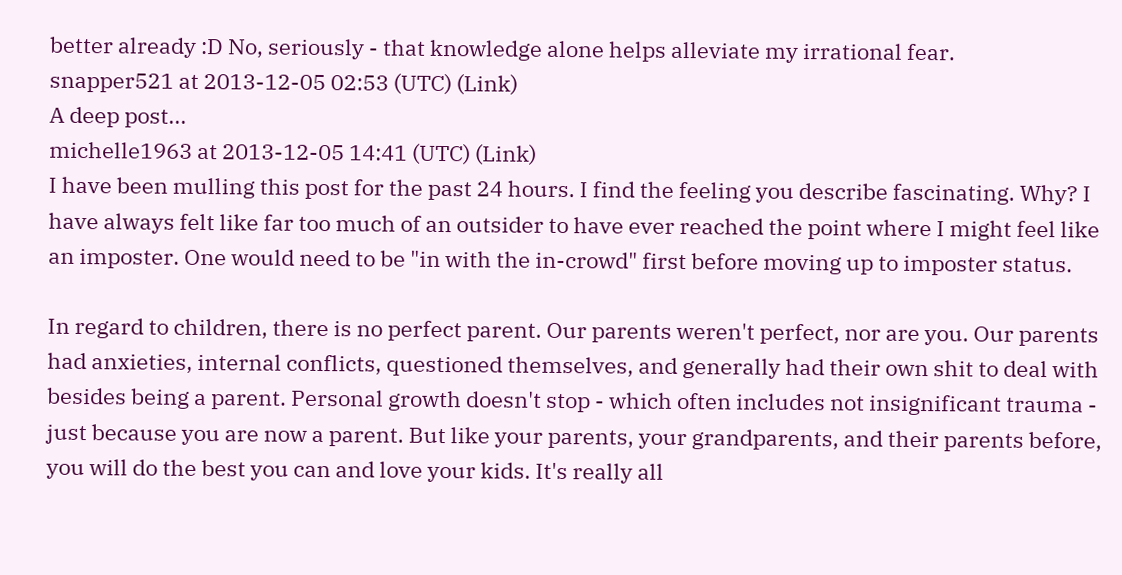better already :D No, seriously - that knowledge alone helps alleviate my irrational fear.
snapper521 at 2013-12-05 02:53 (UTC) (Link)
A deep post...
michelle1963 at 2013-12-05 14:41 (UTC) (Link)
I have been mulling this post for the past 24 hours. I find the feeling you describe fascinating. Why? I have always felt like far too much of an outsider to have ever reached the point where I might feel like an imposter. One would need to be "in with the in-crowd" first before moving up to imposter status.

In regard to children, there is no perfect parent. Our parents weren't perfect, nor are you. Our parents had anxieties, internal conflicts, questioned themselves, and generally had their own shit to deal with besides being a parent. Personal growth doesn't stop - which often includes not insignificant trauma - just because you are now a parent. But like your parents, your grandparents, and their parents before, you will do the best you can and love your kids. It's really all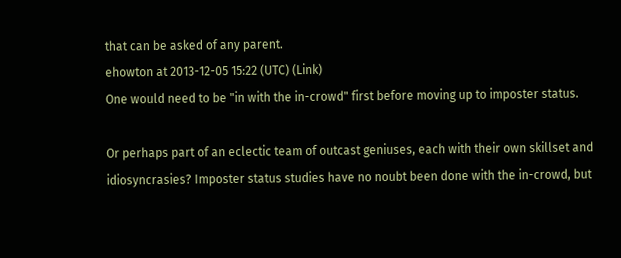that can be asked of any parent.
ehowton at 2013-12-05 15:22 (UTC) (Link)
One would need to be "in with the in-crowd" first before moving up to imposter status.

Or perhaps part of an eclectic team of outcast geniuses, each with their own skillset and idiosyncrasies? Imposter status studies have no noubt been done with the in-crowd, but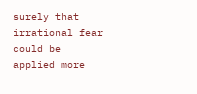surely that irrational fear could be applied more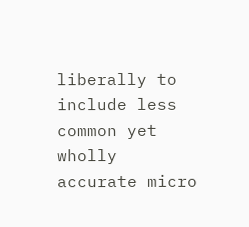liberally to include less common yet wholly accurate micro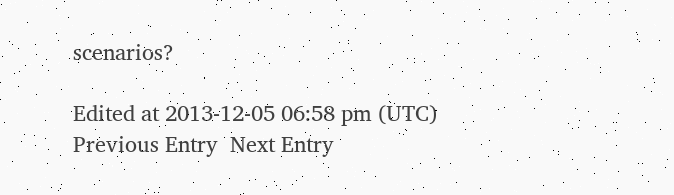scenarios?

Edited at 2013-12-05 06:58 pm (UTC)
Previous Entry  Next Entry